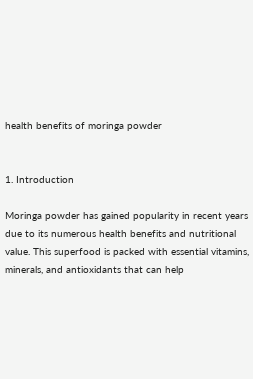health benefits of moringa powder


1. Introduction

Moringa powder has gained popularity in recent years due to its numerous health benefits and nutritional value. This superfood is packed with essential vitamins, minerals, and antioxidants that can help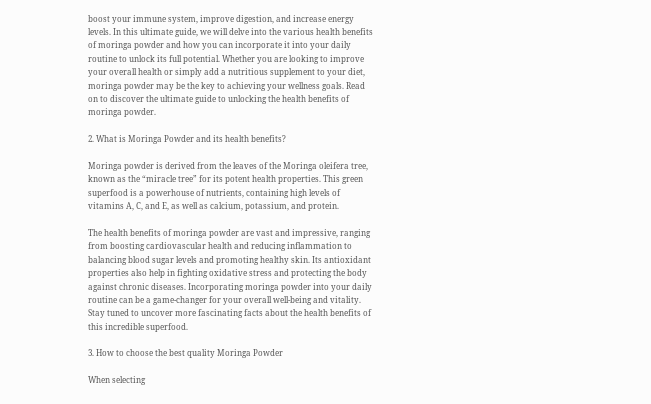boost your immune system, improve digestion, and increase energy levels. In this ultimate guide, we will delve into the various health benefits of moringa powder and how you can incorporate it into your daily routine to unlock its full potential. Whether you are looking to improve your overall health or simply add a nutritious supplement to your diet, moringa powder may be the key to achieving your wellness goals. Read on to discover the ultimate guide to unlocking the health benefits of moringa powder.

2. What is Moringa Powder and its health benefits?

Moringa powder is derived from the leaves of the Moringa oleifera tree, known as the “miracle tree” for its potent health properties. This green superfood is a powerhouse of nutrients, containing high levels of vitamins A, C, and E, as well as calcium, potassium, and protein.

The health benefits of moringa powder are vast and impressive, ranging from boosting cardiovascular health and reducing inflammation to balancing blood sugar levels and promoting healthy skin. Its antioxidant properties also help in fighting oxidative stress and protecting the body against chronic diseases. Incorporating moringa powder into your daily routine can be a game-changer for your overall well-being and vitality. Stay tuned to uncover more fascinating facts about the health benefits of this incredible superfood.

3. How to choose the best quality Moringa Powder

When selecting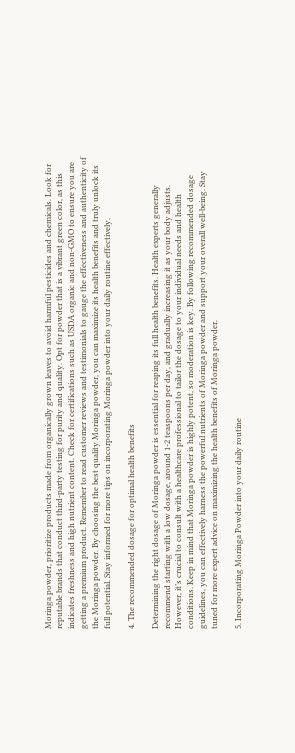Moringa powder, prioritize products made from organically grown leaves to avoid harmful pesticides and chemicals. Look for reputable brands that conduct third-party testing for purity and quality. Opt for powder that is a vibrant green color, as this indicates freshness and high nutrient content. Check for certifications such as USDA organic and non-GMO to ensure you are getting a premium product. Remember to read customer reviews and testimonials to gauge the effectiveness and authenticity of the Moringa powder. By choosing the best quality Moringa powder, you can maximize its health benefits and truly unlock its full potential. Stay informed for more tips on incorporating Moringa powder into your daily routine effectively.

4. The recommended dosage for optimal health benefits

Determining the right dosage of Moringa powder is essential for reaping its full health benefits. Health experts generally recommend starting with a low dosage, around 1-2 teaspoons per day, and gradually increasing it as your body adjusts. However, it’s crucial to consult with a healthcare professional to tailor the dosage to your individual needs and health conditions. Keep in mind that Moringa powder is highly potent, so moderation is key. By following recommended dosage guidelines, you can effectively harness the powerful nutrients of Moringa powder and support your overall well-being. Stay tuned for more expert advice on maximizing the health benefits of Moringa powder.

5. Incorporating Moringa Powder into your daily routine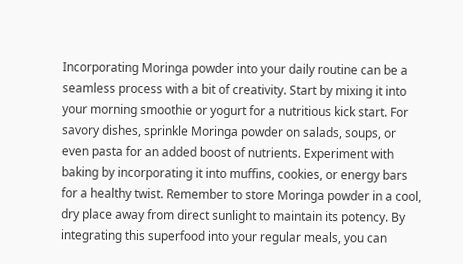Incorporating Moringa powder into your daily routine can be a seamless process with a bit of creativity. Start by mixing it into your morning smoothie or yogurt for a nutritious kick start. For savory dishes, sprinkle Moringa powder on salads, soups, or even pasta for an added boost of nutrients. Experiment with baking by incorporating it into muffins, cookies, or energy bars for a healthy twist. Remember to store Moringa powder in a cool, dry place away from direct sunlight to maintain its potency. By integrating this superfood into your regular meals, you can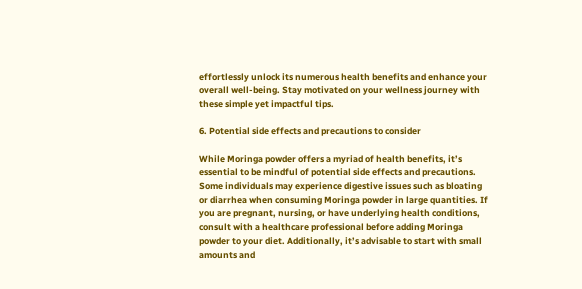effortlessly unlock its numerous health benefits and enhance your overall well-being. Stay motivated on your wellness journey with these simple yet impactful tips.

6. Potential side effects and precautions to consider

While Moringa powder offers a myriad of health benefits, it’s essential to be mindful of potential side effects and precautions. Some individuals may experience digestive issues such as bloating or diarrhea when consuming Moringa powder in large quantities. If you are pregnant, nursing, or have underlying health conditions, consult with a healthcare professional before adding Moringa powder to your diet. Additionally, it’s advisable to start with small amounts and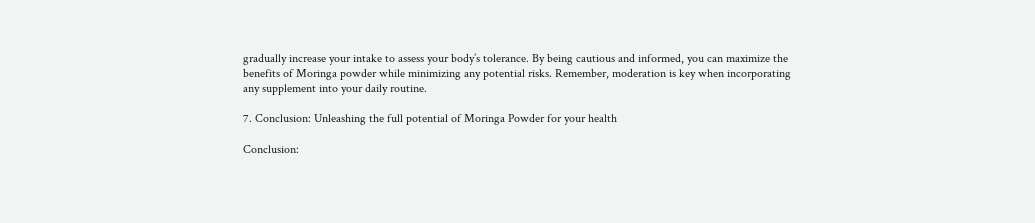gradually increase your intake to assess your body’s tolerance. By being cautious and informed, you can maximize the benefits of Moringa powder while minimizing any potential risks. Remember, moderation is key when incorporating any supplement into your daily routine.

7. Conclusion: Unleashing the full potential of Moringa Powder for your health

Conclusion: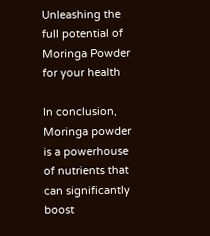Unleashing the full potential of Moringa Powder for your health

In conclusion, Moringa powder is a powerhouse of nutrients that can significantly boost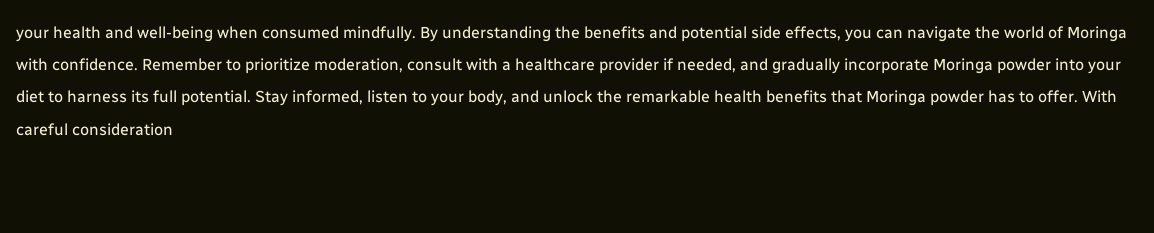your health and well-being when consumed mindfully. By understanding the benefits and potential side effects, you can navigate the world of Moringa with confidence. Remember to prioritize moderation, consult with a healthcare provider if needed, and gradually incorporate Moringa powder into your diet to harness its full potential. Stay informed, listen to your body, and unlock the remarkable health benefits that Moringa powder has to offer. With careful consideration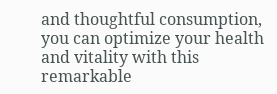and thoughtful consumption, you can optimize your health and vitality with this remarkable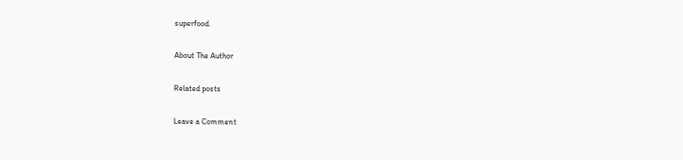superfood.

About The Author

Related posts

Leave a Comment